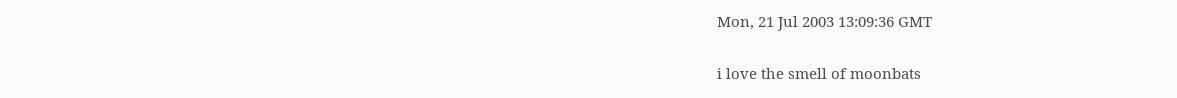Mon, 21 Jul 2003 13:09:36 GMT

i love the smell of moonbats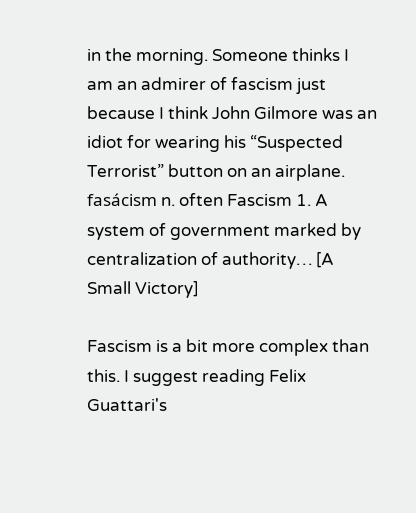in the morning. Someone thinks I am an admirer of fascism just because I think John Gilmore was an idiot for wearing his “Suspected Terrorist” button on an airplane. fasácism n. often Fascism 1. A system of government marked by centralization of authority… [A Small Victory]

Fascism is a bit more complex than this. I suggest reading Felix Guattari's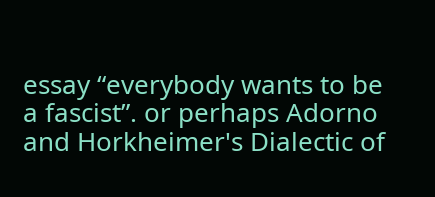essay “everybody wants to be a fascist”. or perhaps Adorno and Horkheimer's Dialectic of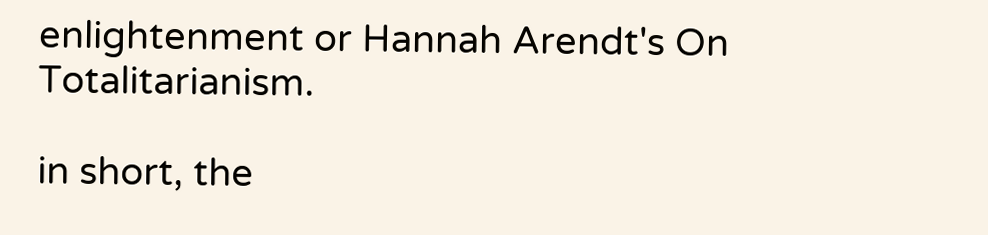enlightenment or Hannah Arendt's On Totalitarianism.

in short, the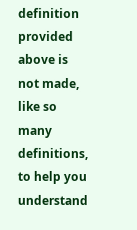definition provided above is not made, like so many definitions, to help you understand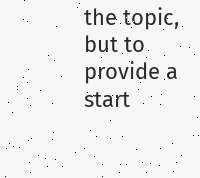the topic, but to provide a start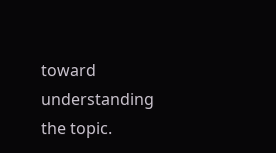toward understanding the topic.